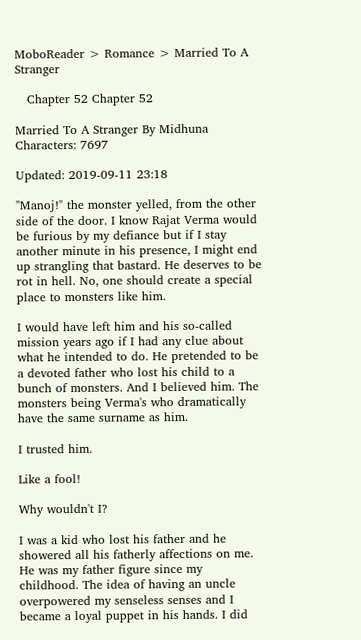MoboReader > Romance > Married To A Stranger

   Chapter 52 Chapter 52

Married To A Stranger By Midhuna Characters: 7697

Updated: 2019-09-11 23:18

"Manoj!" the monster yelled, from the other side of the door. I know Rajat Verma would be furious by my defiance but if I stay another minute in his presence, I might end up strangling that bastard. He deserves to be rot in hell. No, one should create a special place to monsters like him.

I would have left him and his so-called mission years ago if I had any clue about what he intended to do. He pretended to be a devoted father who lost his child to a bunch of monsters. And I believed him. The monsters being Verma's who dramatically have the same surname as him.

I trusted him.

Like a fool!

Why wouldn't I?

I was a kid who lost his father and he showered all his fatherly affections on me. He was my father figure since my childhood. The idea of having an uncle overpowered my senseless senses and I became a loyal puppet in his hands. I did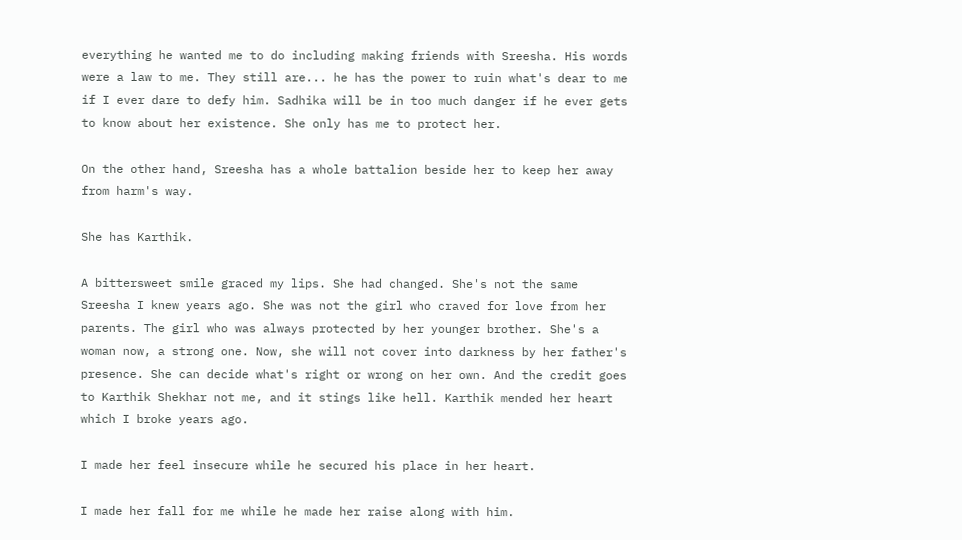everything he wanted me to do including making friends with Sreesha. His words were a law to me. They still are... he has the power to ruin what's dear to me if I ever dare to defy him. Sadhika will be in too much danger if he ever gets to know about her existence. She only has me to protect her.

On the other hand, Sreesha has a whole battalion beside her to keep her away from harm's way.

She has Karthik.

A bittersweet smile graced my lips. She had changed. She's not the same Sreesha I knew years ago. She was not the girl who craved for love from her parents. The girl who was always protected by her younger brother. She's a woman now, a strong one. Now, she will not cover into darkness by her father's presence. She can decide what's right or wrong on her own. And the credit goes to Karthik Shekhar not me, and it stings like hell. Karthik mended her heart which I broke years ago.

I made her feel insecure while he secured his place in her heart.

I made her fall for me while he made her raise along with him.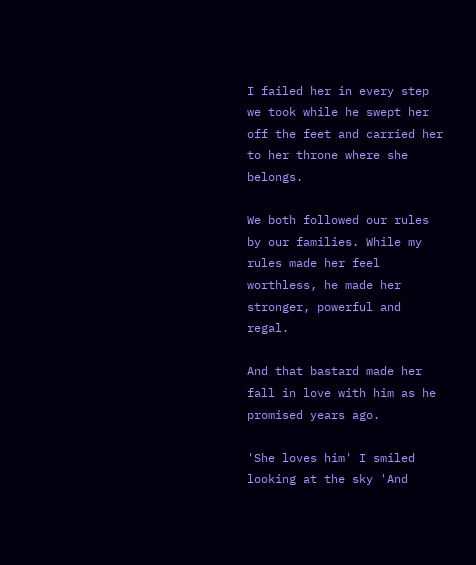I failed her in every step we took while he swept her off the feet and carried her to her throne where she belongs.

We both followed our rules by our families. While my rules made her feel worthless, he made her stronger, powerful and regal.

And that bastard made her fall in love with him as he promised years ago.

'She loves him' I smiled looking at the sky 'And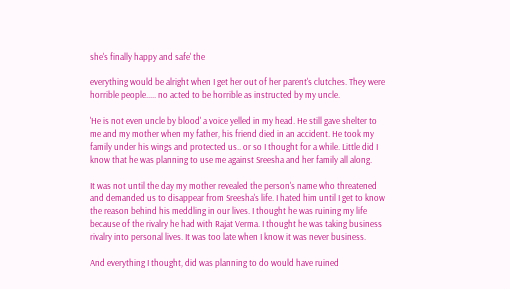she's finally happy and safe' the

everything would be alright when I get her out of her parent's clutches. They were horrible people..... no acted to be horrible as instructed by my uncle.

'He is not even uncle by blood' a voice yelled in my head. He still gave shelter to me and my mother when my father, his friend died in an accident. He took my family under his wings and protected us.. or so I thought for a while. Little did I know that he was planning to use me against Sreesha and her family all along.

It was not until the day my mother revealed the person's name who threatened and demanded us to disappear from Sreesha's life. I hated him until I get to know the reason behind his meddling in our lives. I thought he was ruining my life because of the rivalry he had with Rajat Verma. I thought he was taking business rivalry into personal lives. It was too late when I know it was never business.

And everything I thought, did was planning to do would have ruined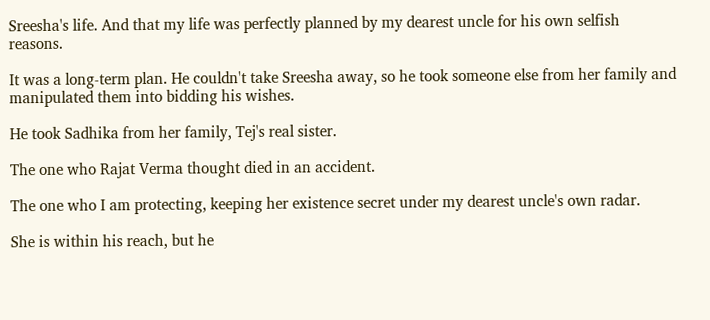Sreesha's life. And that my life was perfectly planned by my dearest uncle for his own selfish reasons.

It was a long-term plan. He couldn't take Sreesha away, so he took someone else from her family and manipulated them into bidding his wishes.

He took Sadhika from her family, Tej's real sister.

The one who Rajat Verma thought died in an accident.

The one who I am protecting, keeping her existence secret under my dearest uncle's own radar.

She is within his reach, but he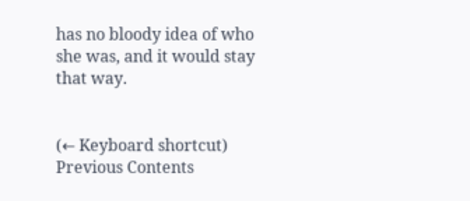has no bloody idea of who she was, and it would stay that way.


(← Keyboard shortcut) Previous Contents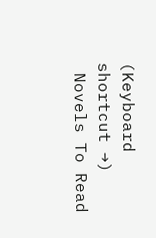(Keyboard shortcut →)
 Novels To Read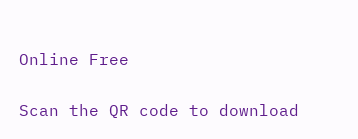Online Free

Scan the QR code to download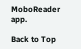MoboReader app.

Back to Top